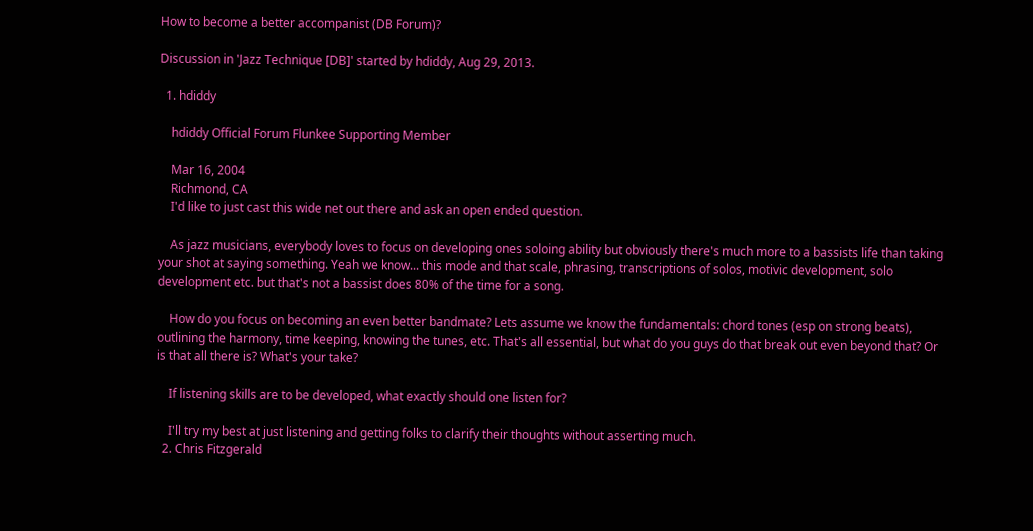How to become a better accompanist (DB Forum)?

Discussion in 'Jazz Technique [DB]' started by hdiddy, Aug 29, 2013.

  1. hdiddy

    hdiddy Official Forum Flunkee Supporting Member

    Mar 16, 2004
    Richmond, CA
    I'd like to just cast this wide net out there and ask an open ended question.

    As jazz musicians, everybody loves to focus on developing ones soloing ability but obviously there's much more to a bassists life than taking your shot at saying something. Yeah we know... this mode and that scale, phrasing, transcriptions of solos, motivic development, solo development etc. but that's not a bassist does 80% of the time for a song.

    How do you focus on becoming an even better bandmate? Lets assume we know the fundamentals: chord tones (esp on strong beats), outlining the harmony, time keeping, knowing the tunes, etc. That's all essential, but what do you guys do that break out even beyond that? Or is that all there is? What's your take?

    If listening skills are to be developed, what exactly should one listen for?

    I'll try my best at just listening and getting folks to clarify their thoughts without asserting much.
  2. Chris Fitzgerald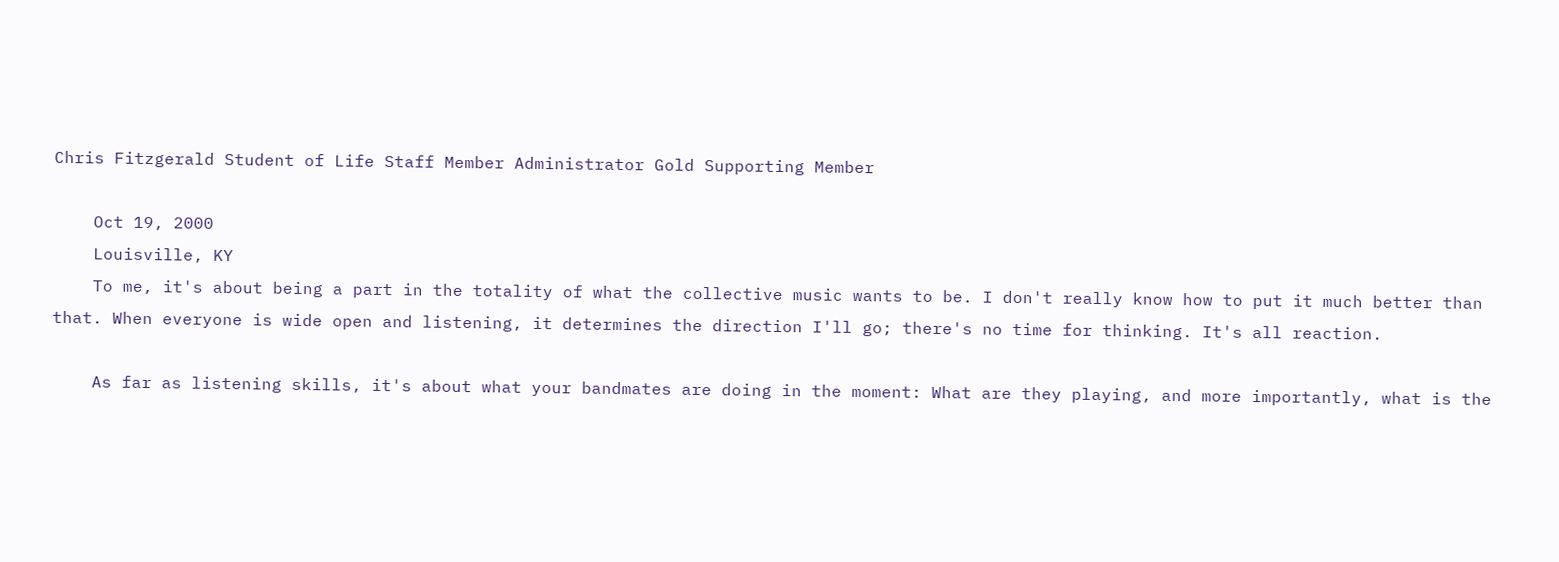Chris Fitzgerald Student of Life Staff Member Administrator Gold Supporting Member

    Oct 19, 2000
    Louisville, KY
    To me, it's about being a part in the totality of what the collective music wants to be. I don't really know how to put it much better than that. When everyone is wide open and listening, it determines the direction I'll go; there's no time for thinking. It's all reaction.

    As far as listening skills, it's about what your bandmates are doing in the moment: What are they playing, and more importantly, what is the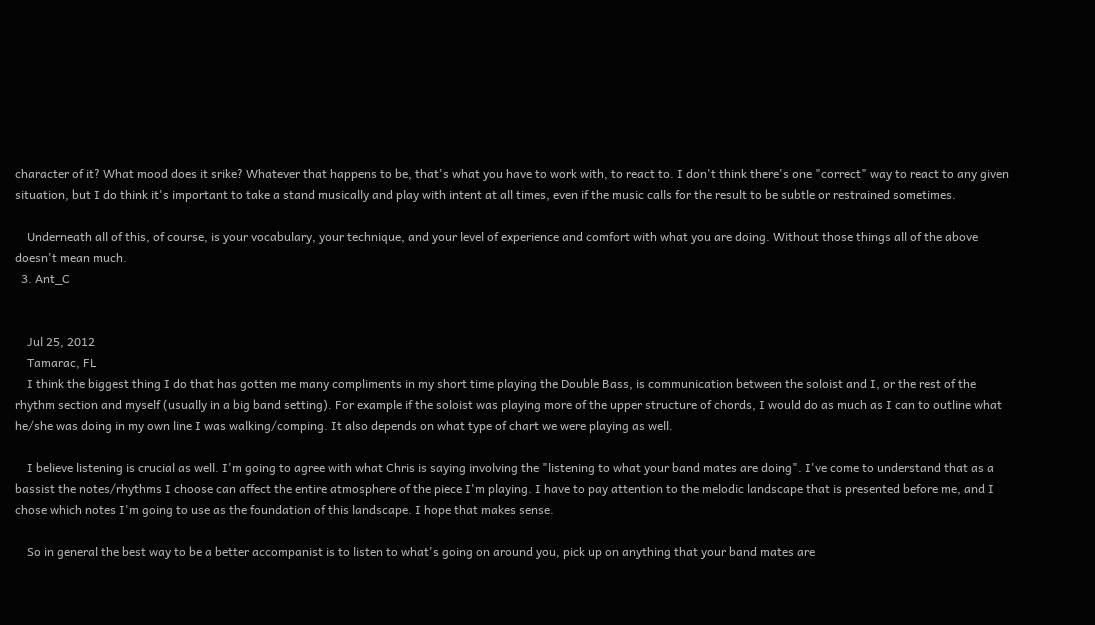character of it? What mood does it srike? Whatever that happens to be, that's what you have to work with, to react to. I don't think there's one "correct" way to react to any given situation, but I do think it's important to take a stand musically and play with intent at all times, even if the music calls for the result to be subtle or restrained sometimes.

    Underneath all of this, of course, is your vocabulary, your technique, and your level of experience and comfort with what you are doing. Without those things all of the above doesn't mean much.
  3. Ant_C


    Jul 25, 2012
    Tamarac, FL
    I think the biggest thing I do that has gotten me many compliments in my short time playing the Double Bass, is communication between the soloist and I, or the rest of the rhythm section and myself (usually in a big band setting). For example if the soloist was playing more of the upper structure of chords, I would do as much as I can to outline what he/she was doing in my own line I was walking/comping. It also depends on what type of chart we were playing as well.

    I believe listening is crucial as well. I'm going to agree with what Chris is saying involving the "listening to what your band mates are doing". I've come to understand that as a bassist the notes/rhythms I choose can affect the entire atmosphere of the piece I'm playing. I have to pay attention to the melodic landscape that is presented before me, and I chose which notes I'm going to use as the foundation of this landscape. I hope that makes sense.

    So in general the best way to be a better accompanist is to listen to what's going on around you, pick up on anything that your band mates are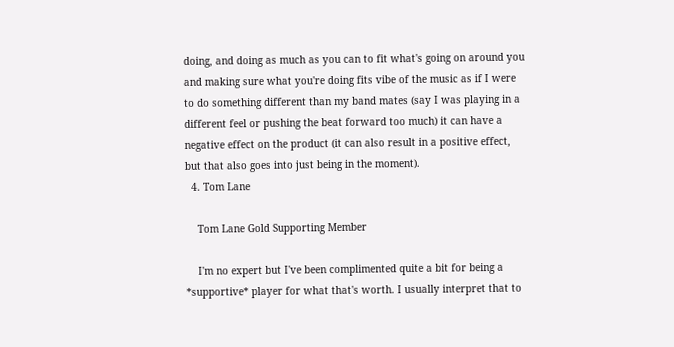doing, and doing as much as you can to fit what's going on around you and making sure what you're doing fits vibe of the music as if I were to do something different than my band mates (say I was playing in a different feel or pushing the beat forward too much) it can have a negative effect on the product (it can also result in a positive effect, but that also goes into just being in the moment).
  4. Tom Lane

    Tom Lane Gold Supporting Member

    I'm no expert but I've been complimented quite a bit for being a *supportive* player for what that's worth. I usually interpret that to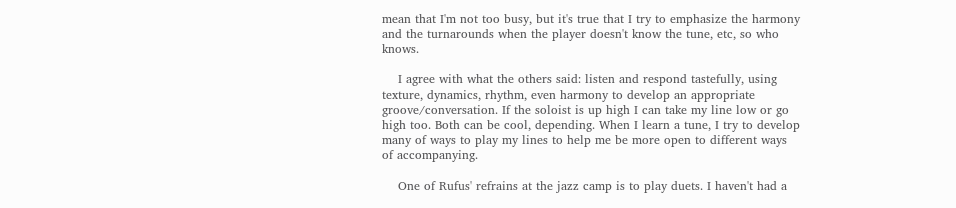mean that I'm not too busy, but it's true that I try to emphasize the harmony and the turnarounds when the player doesn't know the tune, etc, so who knows.

    I agree with what the others said: listen and respond tastefully, using texture, dynamics, rhythm, even harmony to develop an appropriate groove/conversation. If the soloist is up high I can take my line low or go high too. Both can be cool, depending. When I learn a tune, I try to develop many of ways to play my lines to help me be more open to different ways of accompanying.

    One of Rufus' refrains at the jazz camp is to play duets. I haven't had a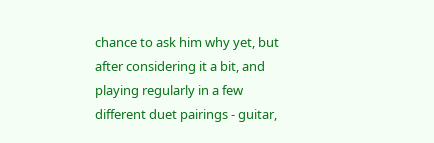chance to ask him why yet, but after considering it a bit, and playing regularly in a few different duet pairings - guitar,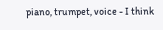piano, trumpet, voice - I think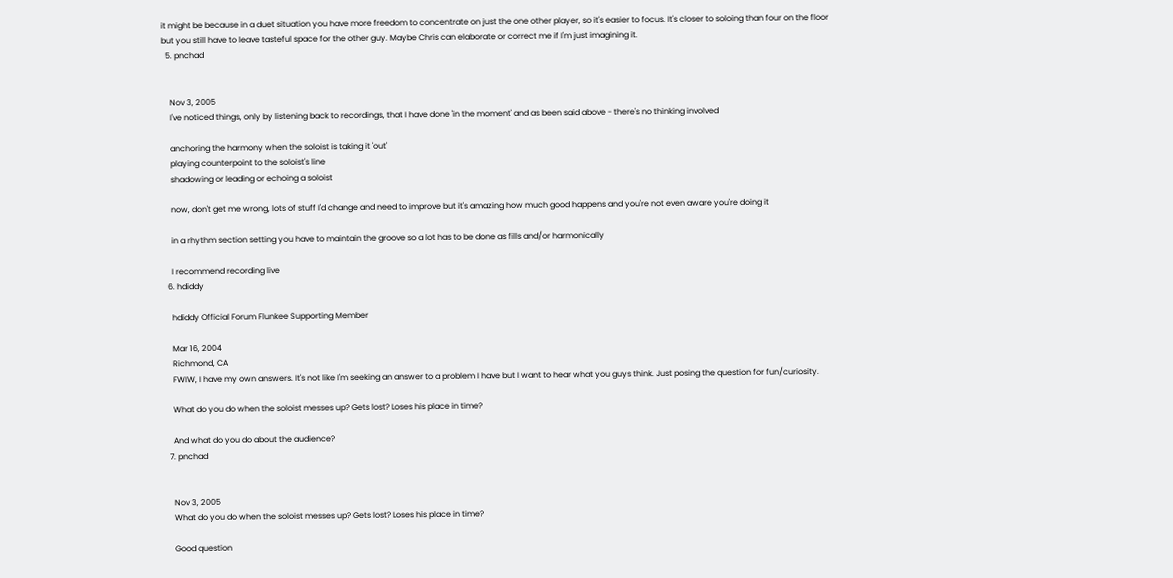it might be because in a duet situation you have more freedom to concentrate on just the one other player, so it's easier to focus. It's closer to soloing than four on the floor but you still have to leave tasteful space for the other guy. Maybe Chris can elaborate or correct me if I'm just imagining it.
  5. pnchad


    Nov 3, 2005
    I've noticed things, only by listening back to recordings, that I have done 'in the moment' and as been said above - there's no thinking involved

    anchoring the harmony when the soloist is taking it 'out'
    playing counterpoint to the soloist's line
    shadowing or leading or echoing a soloist

    now, don't get me wrong, lots of stuff I'd change and need to improve but it's amazing how much good happens and you're not even aware you're doing it

    in a rhythm section setting you have to maintain the groove so a lot has to be done as fills and/or harmonically

    I recommend recording live
  6. hdiddy

    hdiddy Official Forum Flunkee Supporting Member

    Mar 16, 2004
    Richmond, CA
    FWIW, I have my own answers. It's not like I'm seeking an answer to a problem I have but I want to hear what you guys think. Just posing the question for fun/curiosity.

    What do you do when the soloist messes up? Gets lost? Loses his place in time?

    And what do you do about the audience?
  7. pnchad


    Nov 3, 2005
    What do you do when the soloist messes up? Gets lost? Loses his place in time?

    Good question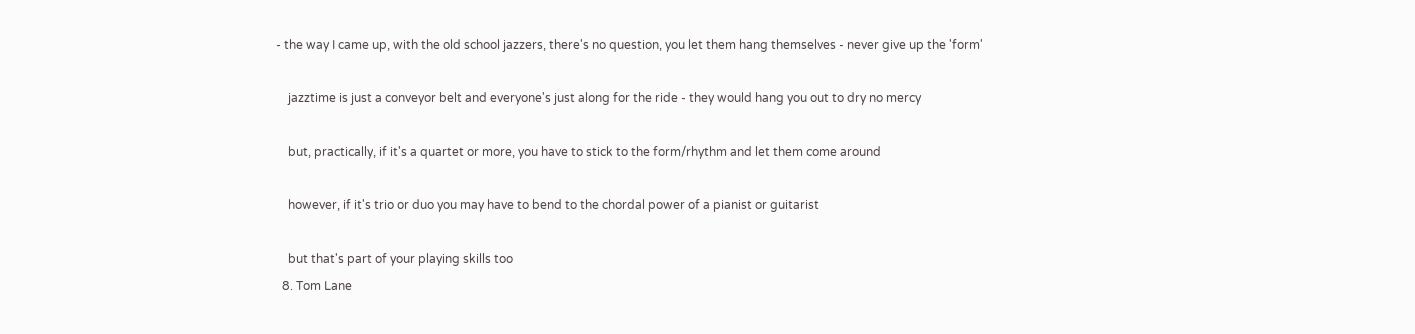- the way I came up, with the old school jazzers, there's no question, you let them hang themselves - never give up the 'form'

    jazztime is just a conveyor belt and everyone's just along for the ride - they would hang you out to dry no mercy

    but, practically, if it's a quartet or more, you have to stick to the form/rhythm and let them come around

    however, if it's trio or duo you may have to bend to the chordal power of a pianist or guitarist

    but that's part of your playing skills too
  8. Tom Lane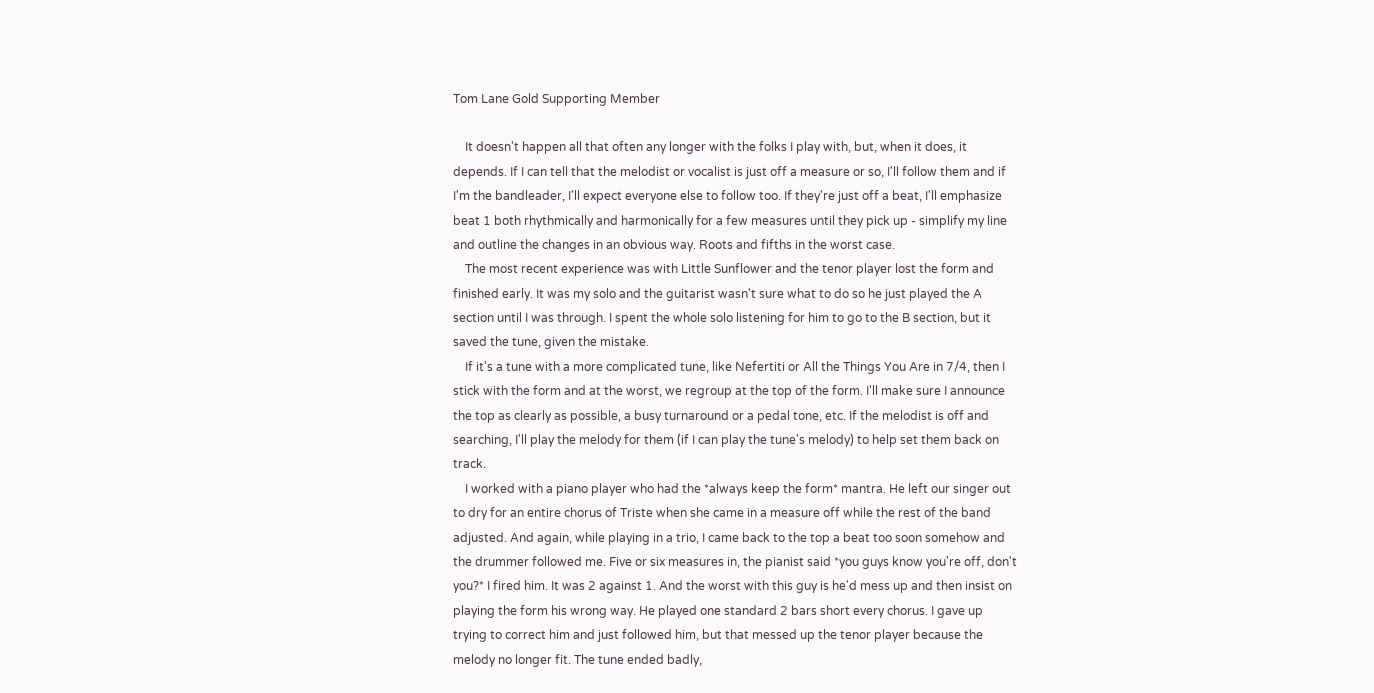Tom Lane Gold Supporting Member

    It doesn't happen all that often any longer with the folks I play with, but, when it does, it depends. If I can tell that the melodist or vocalist is just off a measure or so, I'll follow them and if I'm the bandleader, I'll expect everyone else to follow too. If they're just off a beat, I'll emphasize beat 1 both rhythmically and harmonically for a few measures until they pick up - simplify my line and outline the changes in an obvious way. Roots and fifths in the worst case.
    The most recent experience was with Little Sunflower and the tenor player lost the form and finished early. It was my solo and the guitarist wasn't sure what to do so he just played the A section until I was through. I spent the whole solo listening for him to go to the B section, but it saved the tune, given the mistake.
    If it's a tune with a more complicated tune, like Nefertiti or All the Things You Are in 7/4, then I stick with the form and at the worst, we regroup at the top of the form. I'll make sure I announce the top as clearly as possible, a busy turnaround or a pedal tone, etc. If the melodist is off and searching, I'll play the melody for them (if I can play the tune's melody) to help set them back on track.
    I worked with a piano player who had the *always keep the form* mantra. He left our singer out to dry for an entire chorus of Triste when she came in a measure off while the rest of the band adjusted. And again, while playing in a trio, I came back to the top a beat too soon somehow and the drummer followed me. Five or six measures in, the pianist said *you guys know you're off, don't you?* I fired him. It was 2 against 1. And the worst with this guy is he'd mess up and then insist on playing the form his wrong way. He played one standard 2 bars short every chorus. I gave up trying to correct him and just followed him, but that messed up the tenor player because the melody no longer fit. The tune ended badly,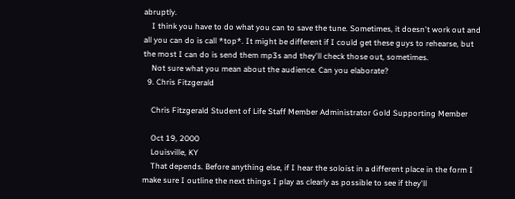abruptly.
    I think you have to do what you can to save the tune. Sometimes, it doesn't work out and all you can do is call *top*. It might be different if I could get these guys to rehearse, but the most I can do is send them mp3s and they'll check those out, sometimes.
    Not sure what you mean about the audience. Can you elaborate?
  9. Chris Fitzgerald

    Chris Fitzgerald Student of Life Staff Member Administrator Gold Supporting Member

    Oct 19, 2000
    Louisville, KY
    That depends. Before anything else, if I hear the soloist in a different place in the form I make sure I outline the next things I play as clearly as possible to see if they'll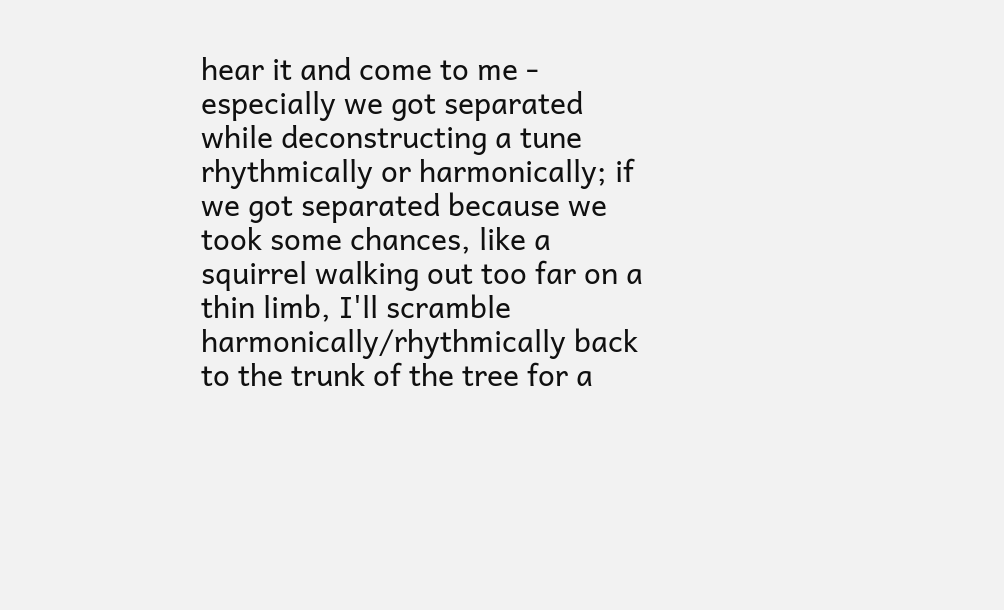hear it and come to me - especially we got separated while deconstructing a tune rhythmically or harmonically; if we got separated because we took some chances, like a squirrel walking out too far on a thin limb, I'll scramble harmonically/rhythmically back to the trunk of the tree for a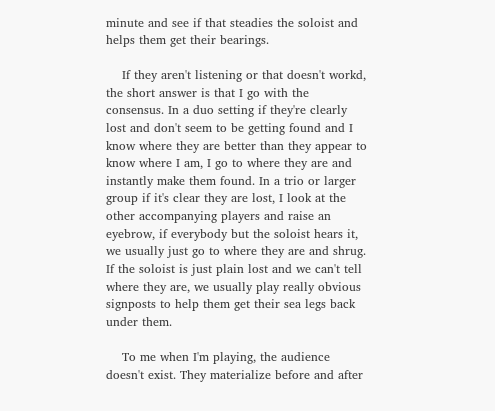minute and see if that steadies the soloist and helps them get their bearings.

    If they aren't listening or that doesn't workd, the short answer is that I go with the consensus. In a duo setting if they're clearly lost and don't seem to be getting found and I know where they are better than they appear to know where I am, I go to where they are and instantly make them found. In a trio or larger group if it's clear they are lost, I look at the other accompanying players and raise an eyebrow, if everybody but the soloist hears it, we usually just go to where they are and shrug. If the soloist is just plain lost and we can't tell where they are, we usually play really obvious signposts to help them get their sea legs back under them.

    To me when I'm playing, the audience doesn't exist. They materialize before and after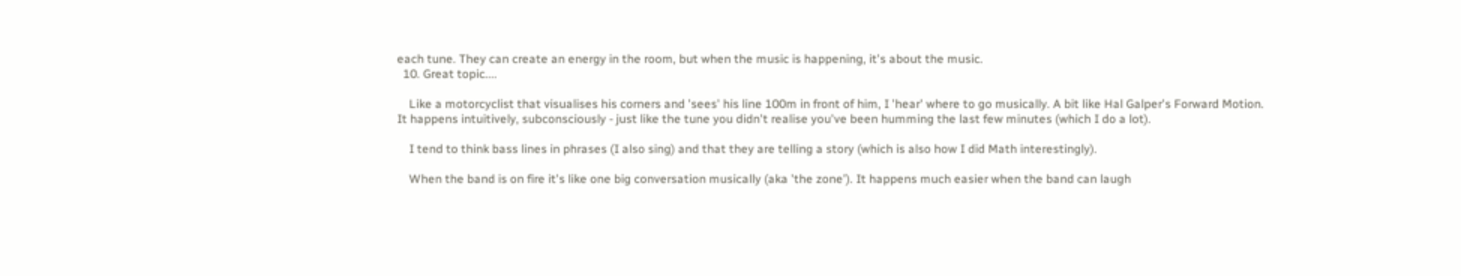each tune. They can create an energy in the room, but when the music is happening, it's about the music.
  10. Great topic....

    Like a motorcyclist that visualises his corners and 'sees' his line 100m in front of him, I 'hear' where to go musically. A bit like Hal Galper's Forward Motion. It happens intuitively, subconsciously - just like the tune you didn't realise you've been humming the last few minutes (which I do a lot).

    I tend to think bass lines in phrases (I also sing) and that they are telling a story (which is also how I did Math interestingly).

    When the band is on fire it's like one big conversation musically (aka 'the zone'). It happens much easier when the band can laugh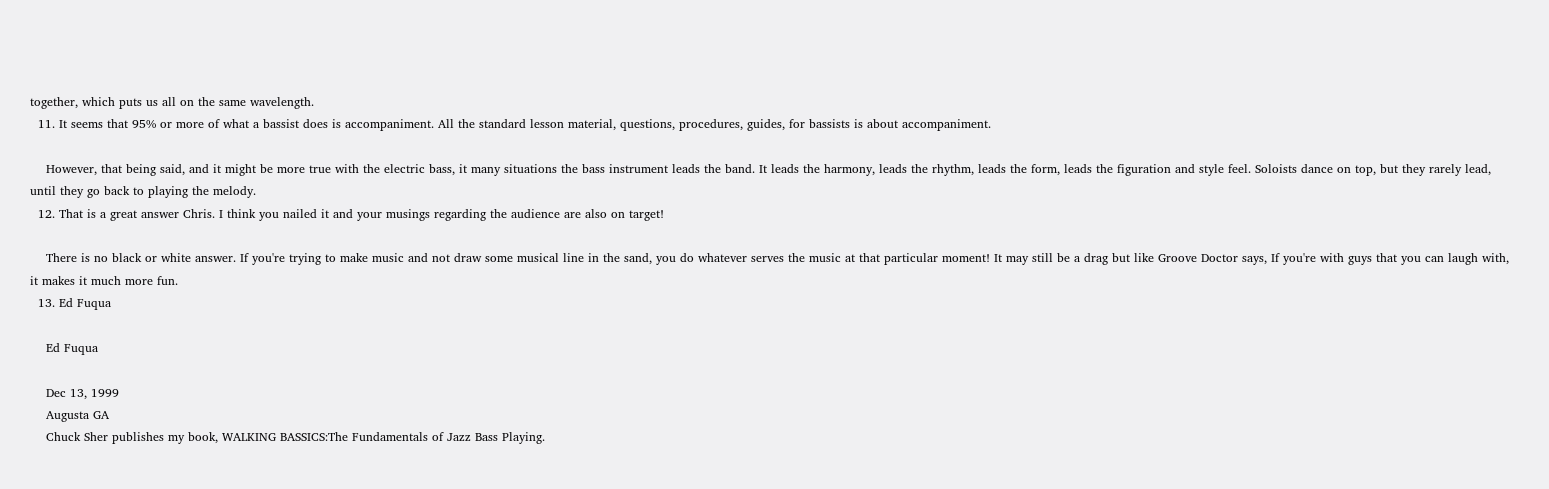together, which puts us all on the same wavelength.
  11. It seems that 95% or more of what a bassist does is accompaniment. All the standard lesson material, questions, procedures, guides, for bassists is about accompaniment.

    However, that being said, and it might be more true with the electric bass, it many situations the bass instrument leads the band. It leads the harmony, leads the rhythm, leads the form, leads the figuration and style feel. Soloists dance on top, but they rarely lead, until they go back to playing the melody.
  12. That is a great answer Chris. I think you nailed it and your musings regarding the audience are also on target!

    There is no black or white answer. If you're trying to make music and not draw some musical line in the sand, you do whatever serves the music at that particular moment! It may still be a drag but like Groove Doctor says, If you're with guys that you can laugh with, it makes it much more fun.
  13. Ed Fuqua

    Ed Fuqua

    Dec 13, 1999
    Augusta GA
    Chuck Sher publishes my book, WALKING BASSICS:The Fundamentals of Jazz Bass Playing.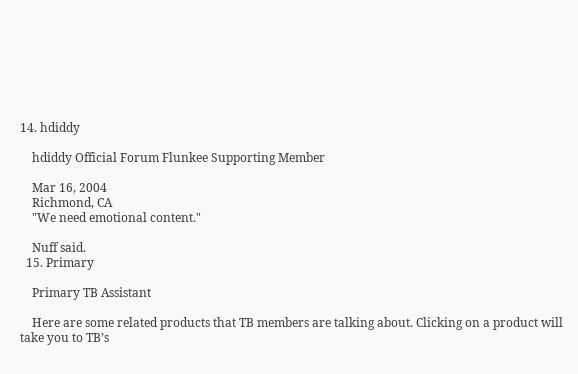14. hdiddy

    hdiddy Official Forum Flunkee Supporting Member

    Mar 16, 2004
    Richmond, CA
    "We need emotional content."

    Nuff said.
  15. Primary

    Primary TB Assistant

    Here are some related products that TB members are talking about. Clicking on a product will take you to TB’s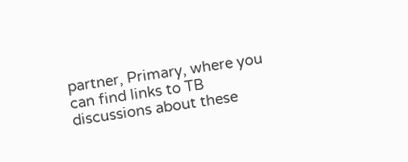partner, Primary, where you can find links to TB discussions about these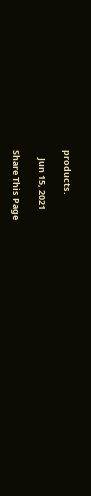products.

    Jun 15, 2021

Share This Page